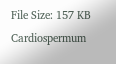File Size: 157 KB
Cardiospermum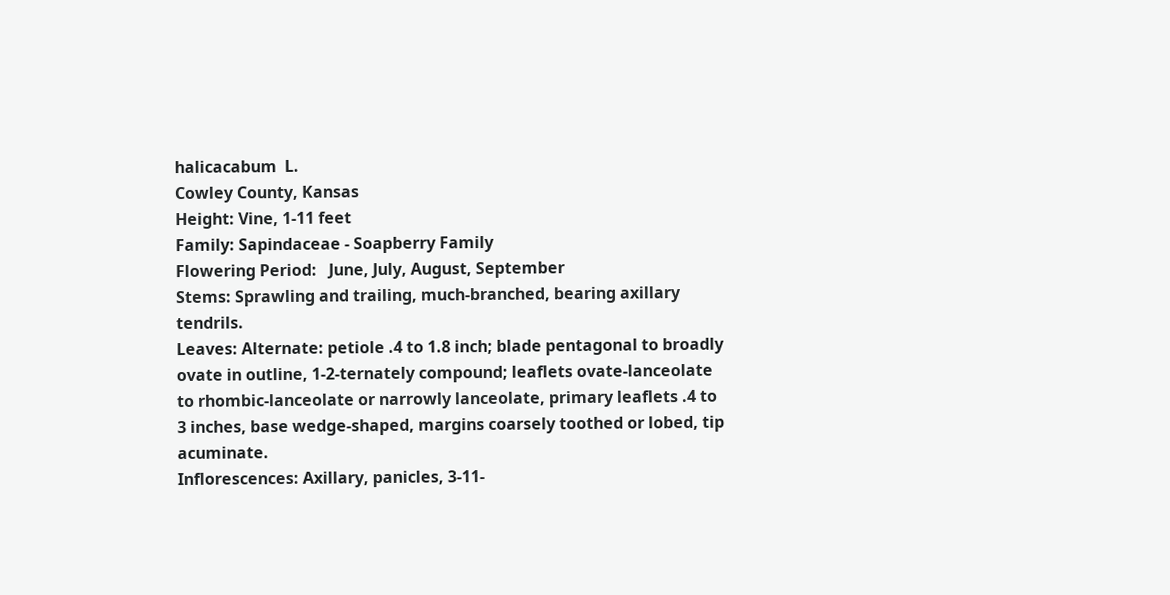halicacabum  L.
Cowley County, Kansas
Height: Vine, 1-11 feet
Family: Sapindaceae - Soapberry Family
Flowering Period:   June, July, August, September
Stems: Sprawling and trailing, much-branched, bearing axillary tendrils.
Leaves: Alternate: petiole .4 to 1.8 inch; blade pentagonal to broadly ovate in outline, 1-2-ternately compound; leaflets ovate-lanceolate to rhombic-lanceolate or narrowly lanceolate, primary leaflets .4 to 3 inches, base wedge-shaped, margins coarsely toothed or lobed, tip acuminate.
Inflorescences: Axillary, panicles, 3-11-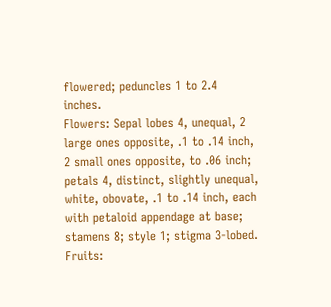flowered; peduncles 1 to 2.4 inches.
Flowers: Sepal lobes 4, unequal, 2 large ones opposite, .1 to .14 inch, 2 small ones opposite, to .06 inch; petals 4, distinct, slightly unequal, white, obovate, .1 to .14 inch, each with petaloid appendage at base; stamens 8; style 1; stigma 3-lobed.
Fruits: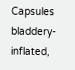Capsules bladdery-inflated,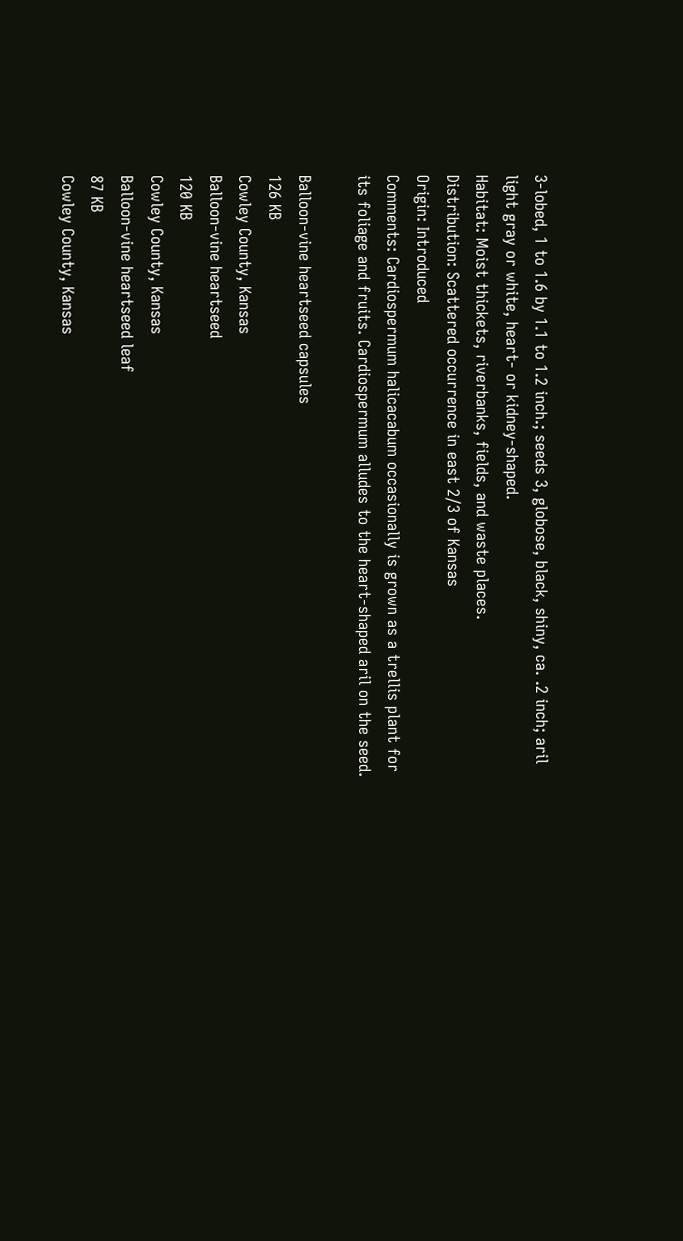3-lobed, 1 to 1.6 by 1.1 to 1.2 inch.; seeds 3, globose, black, shiny, ca. .2 inch; aril light gray or white, heart- or kidney-shaped.
Habitat: Moist thickets, riverbanks, fields, and waste places.
Distribution: Scattered occurrence in east 2/3 of Kansas
Origin: Introduced
Comments: Cardiospermum halicacabum occasionally is grown as a trellis plant for its foliage and fruits. Cardiospermum alludes to the heart-shaped aril on the seed.

Balloon-vine heartseed capsules
126 KB
Cowley County, Kansas
Balloon-vine heartseed
120 KB
Cowley County, Kansas
Balloon-vine heartseed leaf
87 KB
Cowley County, Kansas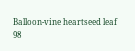Balloon-vine heartseed leaf
98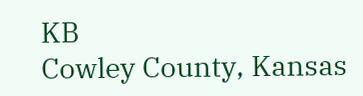KB
Cowley County, Kansas